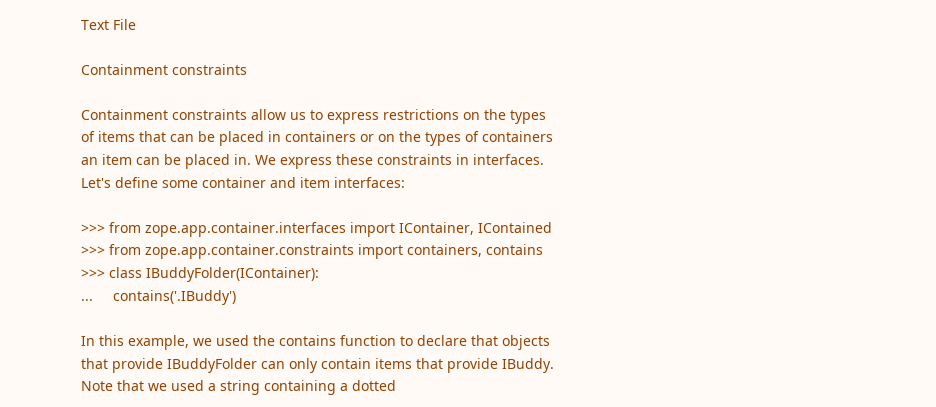Text File

Containment constraints

Containment constraints allow us to express restrictions on the types of items that can be placed in containers or on the types of containers an item can be placed in. We express these constraints in interfaces. Let's define some container and item interfaces:

>>> from zope.app.container.interfaces import IContainer, IContained
>>> from zope.app.container.constraints import containers, contains
>>> class IBuddyFolder(IContainer):
...     contains('.IBuddy')

In this example, we used the contains function to declare that objects that provide IBuddyFolder can only contain items that provide IBuddy. Note that we used a string containing a dotted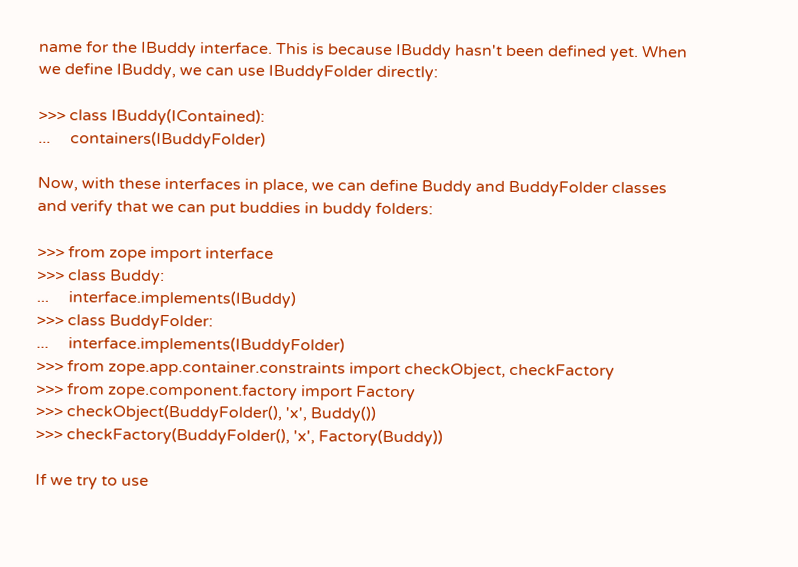name for the IBuddy interface. This is because IBuddy hasn't been defined yet. When we define IBuddy, we can use IBuddyFolder directly:

>>> class IBuddy(IContained):
...     containers(IBuddyFolder)

Now, with these interfaces in place, we can define Buddy and BuddyFolder classes and verify that we can put buddies in buddy folders:

>>> from zope import interface
>>> class Buddy:
...     interface.implements(IBuddy)
>>> class BuddyFolder:
...     interface.implements(IBuddyFolder)
>>> from zope.app.container.constraints import checkObject, checkFactory
>>> from zope.component.factory import Factory
>>> checkObject(BuddyFolder(), 'x', Buddy())
>>> checkFactory(BuddyFolder(), 'x', Factory(Buddy))

If we try to use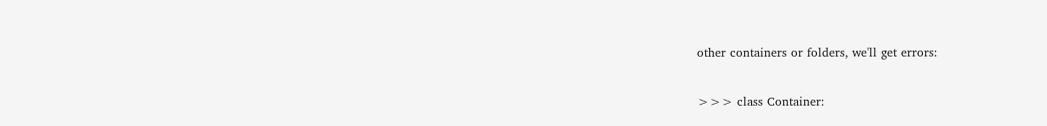other containers or folders, we'll get errors:

>>> class Container: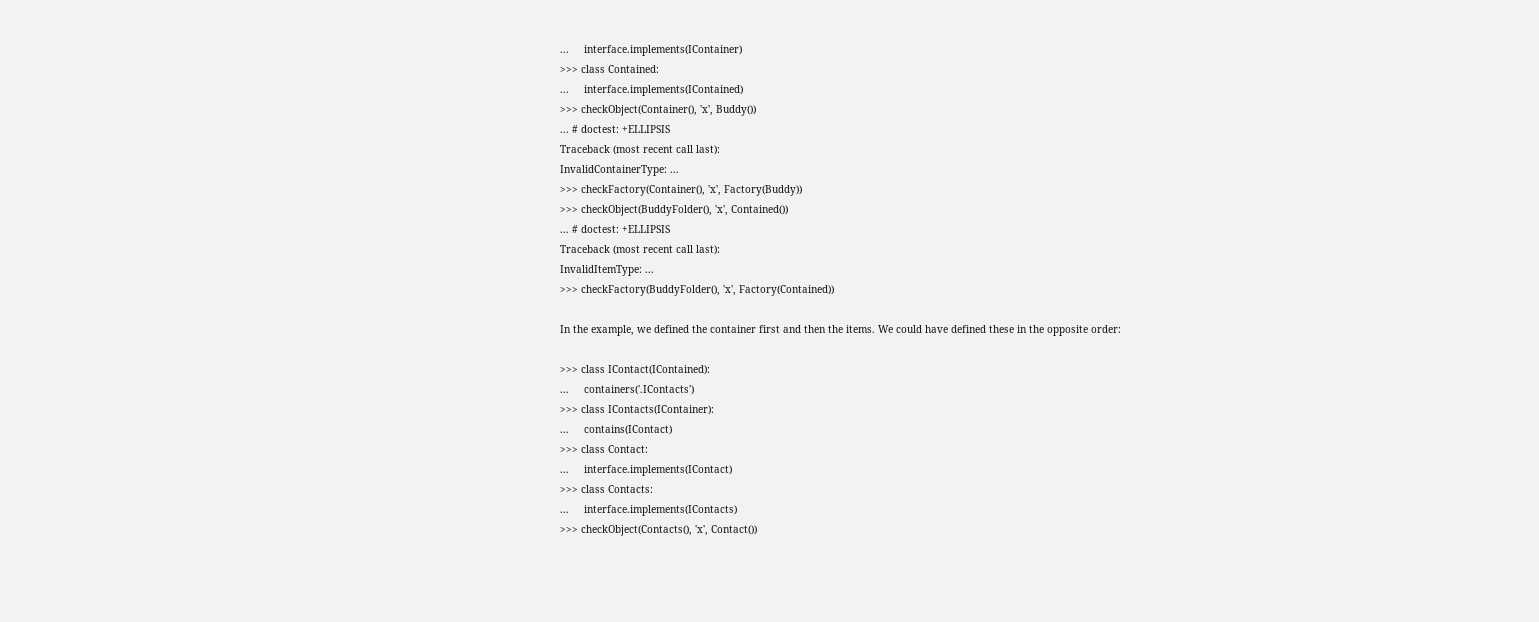...     interface.implements(IContainer)
>>> class Contained:
...     interface.implements(IContained)
>>> checkObject(Container(), 'x', Buddy())
... # doctest: +ELLIPSIS
Traceback (most recent call last):
InvalidContainerType: ...
>>> checkFactory(Container(), 'x', Factory(Buddy))
>>> checkObject(BuddyFolder(), 'x', Contained())
... # doctest: +ELLIPSIS
Traceback (most recent call last):
InvalidItemType: ...
>>> checkFactory(BuddyFolder(), 'x', Factory(Contained))

In the example, we defined the container first and then the items. We could have defined these in the opposite order:

>>> class IContact(IContained):
...     containers('.IContacts')
>>> class IContacts(IContainer):
...     contains(IContact)
>>> class Contact:
...     interface.implements(IContact)
>>> class Contacts:
...     interface.implements(IContacts)
>>> checkObject(Contacts(), 'x', Contact())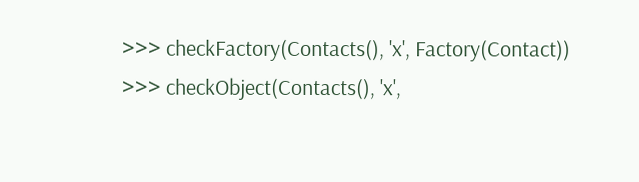>>> checkFactory(Contacts(), 'x', Factory(Contact))
>>> checkObject(Contacts(), 'x',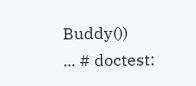Buddy())
... # doctest: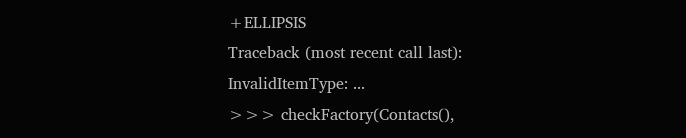+ELLIPSIS
Traceback (most recent call last):
InvalidItemType: ...
>>> checkFactory(Contacts(),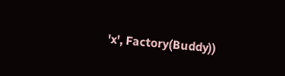'x', Factory(Buddy))